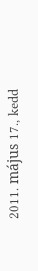2011. május 17., kedd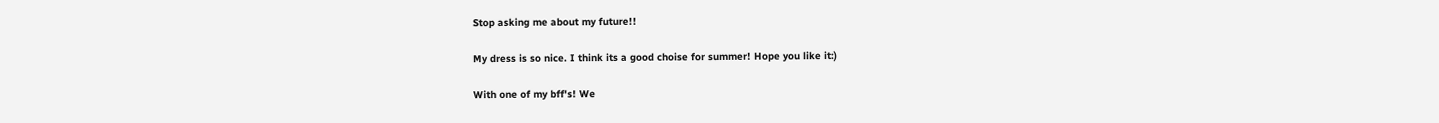Stop asking me about my future!!

My dress is so nice. I think its a good choise for summer! Hope you like it:)

With one of my bff's! We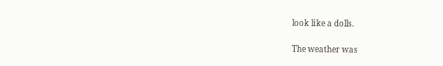look like a dolls.

The weather was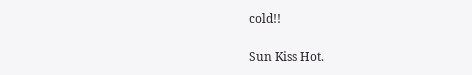cold!!

Sun Kiss Hot.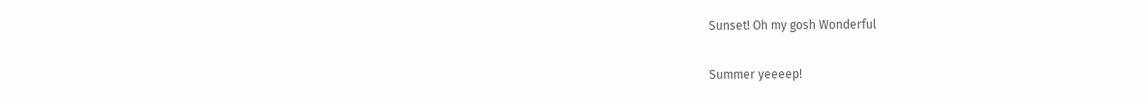Sunset! Oh my gosh Wonderful

Summer yeeeep!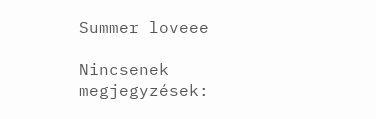Summer loveee

Nincsenek megjegyzések: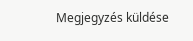Megjegyzés küldése